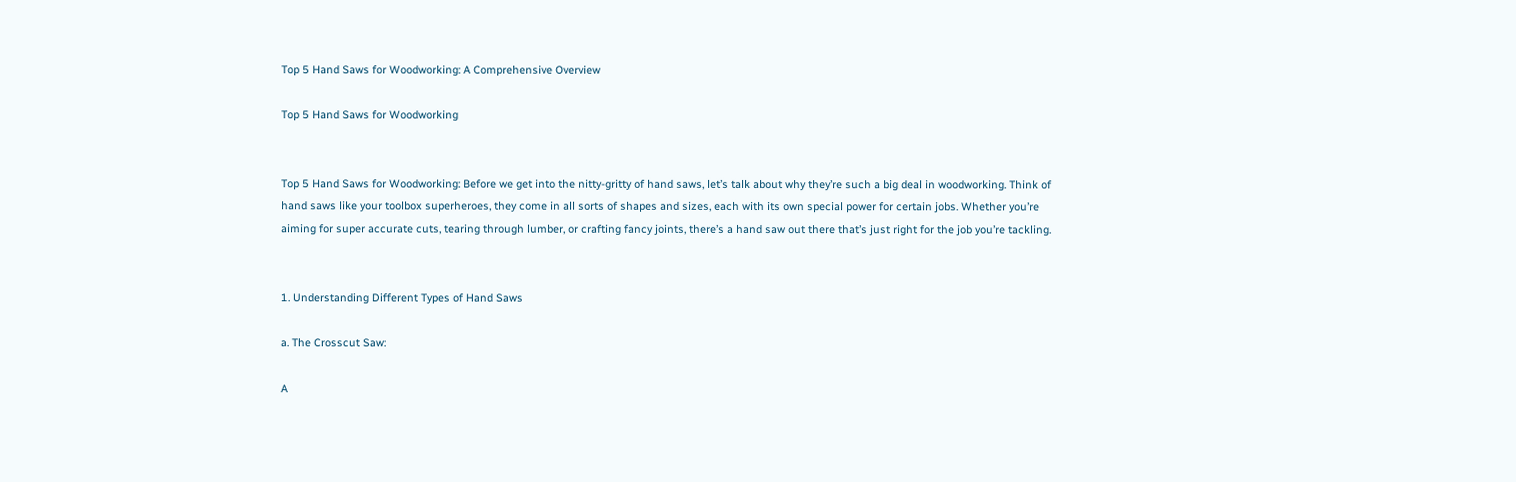Top 5 Hand Saws for Woodworking: A Comprehensive Overview

Top 5 Hand Saws for Woodworking


Top 5 Hand Saws for Woodworking: Before we get into the nitty-gritty of hand saws, let’s talk about why they’re such a big deal in woodworking. Think of hand saws like your toolbox superheroes, they come in all sorts of shapes and sizes, each with its own special power for certain jobs. Whether you’re aiming for super accurate cuts, tearing through lumber, or crafting fancy joints, there’s a hand saw out there that’s just right for the job you’re tackling.


1. Understanding Different Types of Hand Saws

a. The Crosscut Saw:

A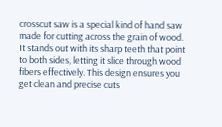crosscut saw is a special kind of hand saw made for cutting across the grain of wood. It stands out with its sharp teeth that point to both sides, letting it slice through wood fibers effectively. This design ensures you get clean and precise cuts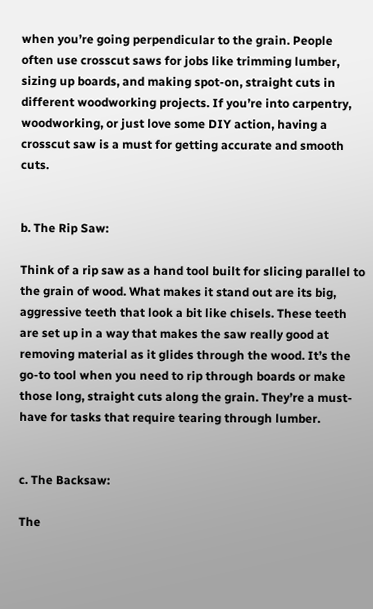when you’re going perpendicular to the grain. People often use crosscut saws for jobs like trimming lumber, sizing up boards, and making spot-on, straight cuts in different woodworking projects. If you’re into carpentry, woodworking, or just love some DIY action, having a crosscut saw is a must for getting accurate and smooth cuts.


b. The Rip Saw:

Think of a rip saw as a hand tool built for slicing parallel to the grain of wood. What makes it stand out are its big, aggressive teeth that look a bit like chisels. These teeth are set up in a way that makes the saw really good at removing material as it glides through the wood. It’s the go-to tool when you need to rip through boards or make those long, straight cuts along the grain. They’re a must-have for tasks that require tearing through lumber.


c. The Backsaw:

The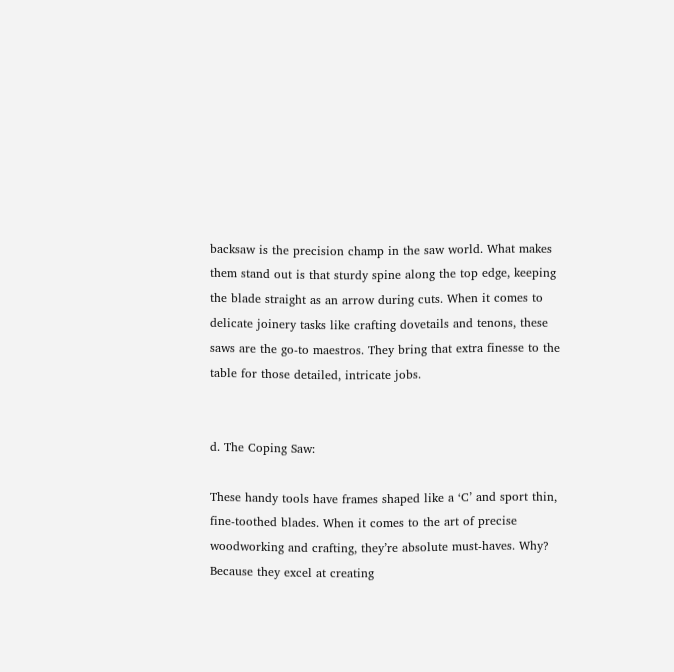backsaw is the precision champ in the saw world. What makes them stand out is that sturdy spine along the top edge, keeping the blade straight as an arrow during cuts. When it comes to delicate joinery tasks like crafting dovetails and tenons, these saws are the go-to maestros. They bring that extra finesse to the table for those detailed, intricate jobs.


d. The Coping Saw:

These handy tools have frames shaped like a ‘C’ and sport thin, fine-toothed blades. When it comes to the art of precise woodworking and crafting, they’re absolute must-haves. Why? Because they excel at creating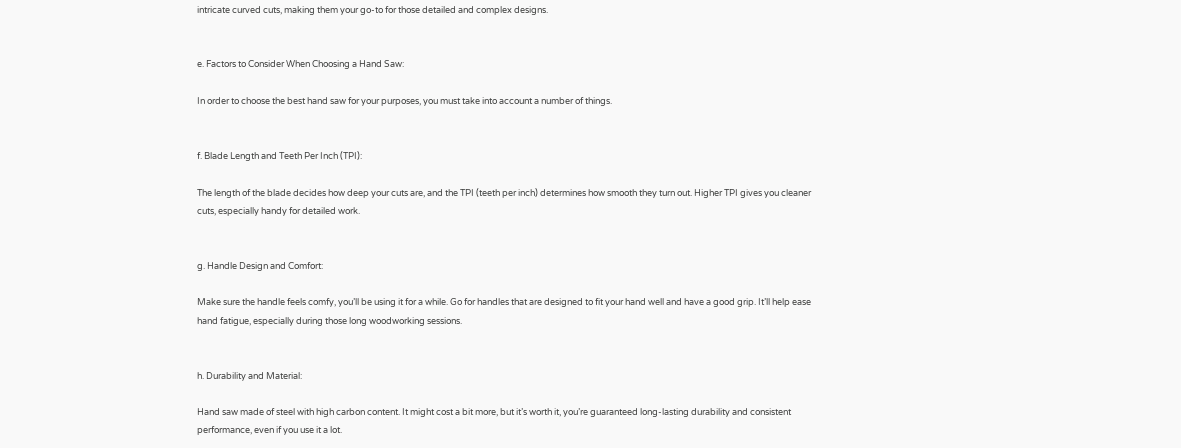intricate curved cuts, making them your go-to for those detailed and complex designs.


e. Factors to Consider When Choosing a Hand Saw:

In order to choose the best hand saw for your purposes, you must take into account a number of things.


f. Blade Length and Teeth Per Inch (TPI):

The length of the blade decides how deep your cuts are, and the TPI (teeth per inch) determines how smooth they turn out. Higher TPI gives you cleaner cuts, especially handy for detailed work.


g. Handle Design and Comfort:

Make sure the handle feels comfy, you’ll be using it for a while. Go for handles that are designed to fit your hand well and have a good grip. It’ll help ease hand fatigue, especially during those long woodworking sessions.


h. Durability and Material:

Hand saw made of steel with high carbon content. It might cost a bit more, but it’s worth it, you’re guaranteed long-lasting durability and consistent performance, even if you use it a lot.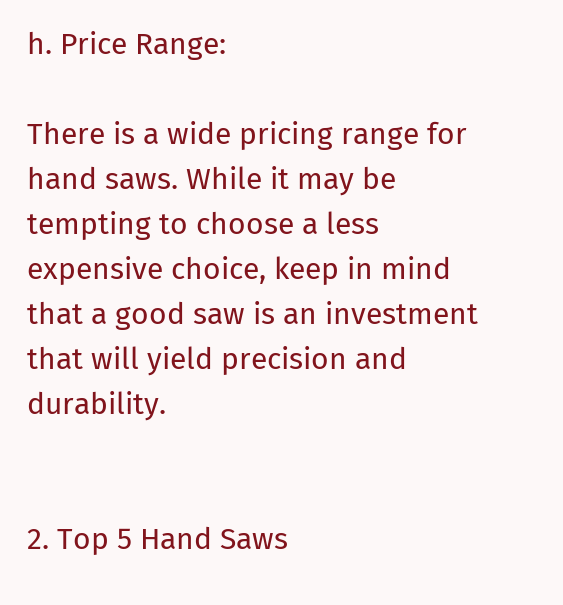h. Price Range:

There is a wide pricing range for hand saws. While it may be tempting to choose a less expensive choice, keep in mind that a good saw is an investment that will yield precision and durability.


2. Top 5 Hand Saws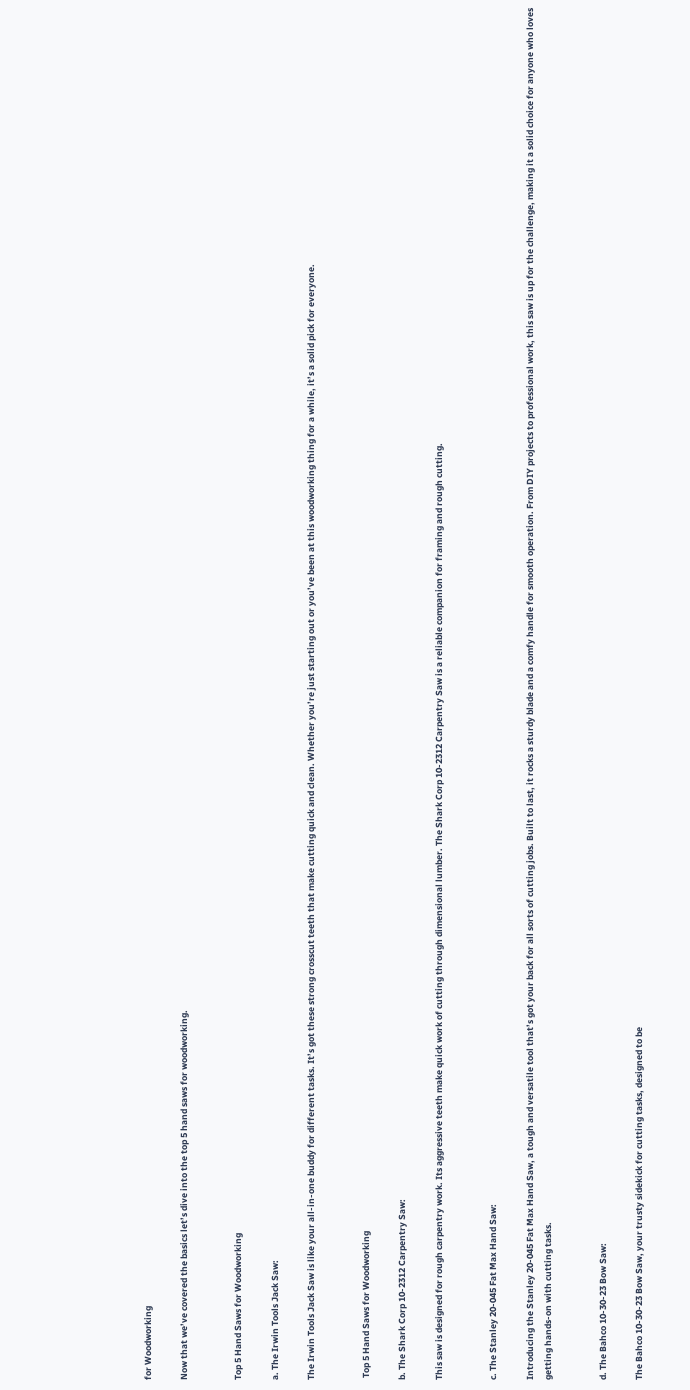for Woodworking

Now that we’ve covered the basics let’s dive into the top 5 hand saws for woodworking.


Top 5 Hand Saws for Woodworking

a. The Irwin Tools Jack Saw:

The Irwin Tools Jack Saw is like your all-in-one buddy for different tasks. It’s got these strong crosscut teeth that make cutting quick and clean. Whether you’re just starting out or you’ve been at this woodworking thing for a while, it’s a solid pick for everyone.


 Top 5 Hand Saws for Woodworking

b. The Shark Corp 10-2312 Carpentry Saw:

This saw is designed for rough carpentry work. Its aggressive teeth make quick work of cutting through dimensional lumber. The Shark Corp 10-2312 Carpentry Saw is a reliable companion for framing and rough cutting.


c. The Stanley 20-045 Fat Max Hand Saw:

Introducing the Stanley 20-045 Fat Max Hand Saw, a tough and versatile tool that’s got your back for all sorts of cutting jobs. Built to last, it rocks a sturdy blade and a comfy handle for smooth operation. From DIY projects to professional work, this saw is up for the challenge, making it a solid choice for anyone who loves getting hands-on with cutting tasks.


d. The Bahco 10-30-23 Bow Saw:

The Bahco 10-30-23 Bow Saw, your trusty sidekick for cutting tasks, designed to be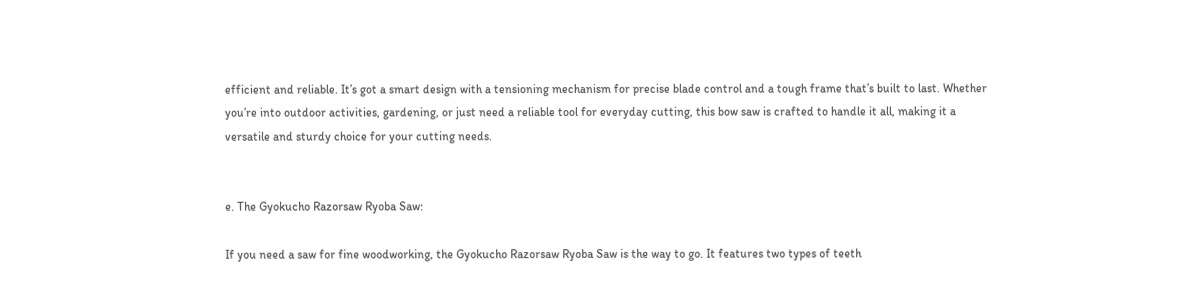efficient and reliable. It’s got a smart design with a tensioning mechanism for precise blade control and a tough frame that’s built to last. Whether you’re into outdoor activities, gardening, or just need a reliable tool for everyday cutting, this bow saw is crafted to handle it all, making it a versatile and sturdy choice for your cutting needs.


e. The Gyokucho Razorsaw Ryoba Saw:

If you need a saw for fine woodworking, the Gyokucho Razorsaw Ryoba Saw is the way to go. It features two types of teeth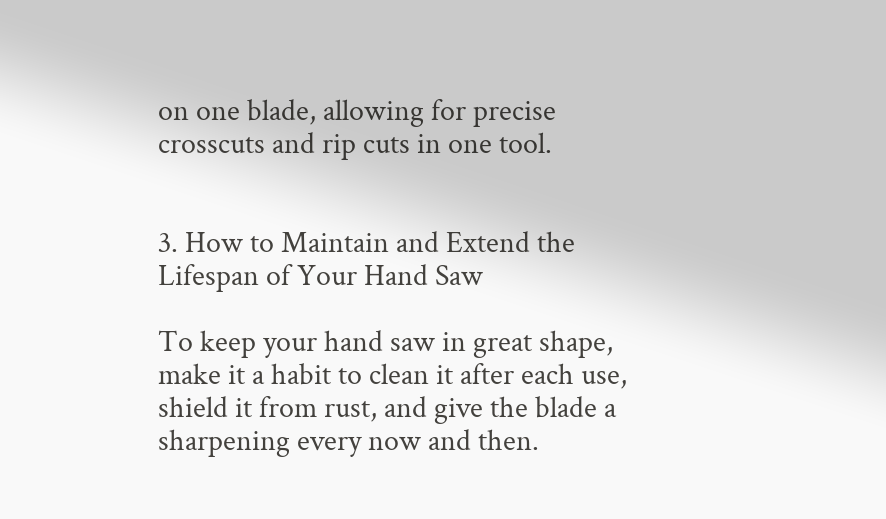on one blade, allowing for precise crosscuts and rip cuts in one tool.


3. How to Maintain and Extend the Lifespan of Your Hand Saw

To keep your hand saw in great shape, make it a habit to clean it after each use, shield it from rust, and give the blade a sharpening every now and then.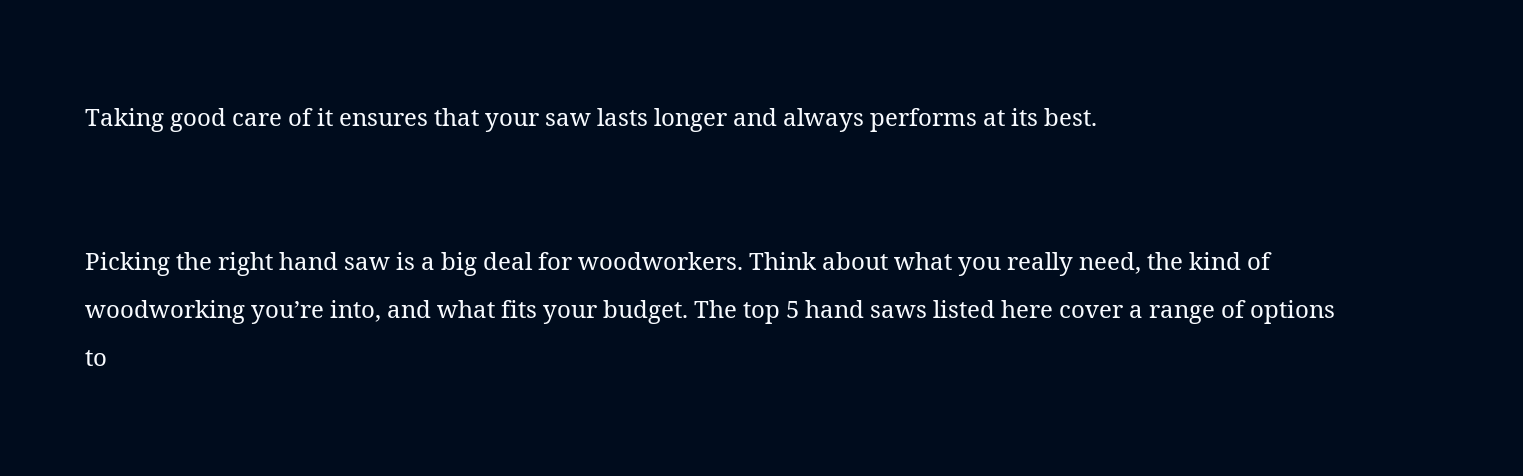Taking good care of it ensures that your saw lasts longer and always performs at its best.


Picking the right hand saw is a big deal for woodworkers. Think about what you really need, the kind of woodworking you’re into, and what fits your budget. The top 5 hand saws listed here cover a range of options to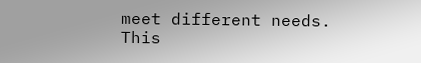meet different needs. This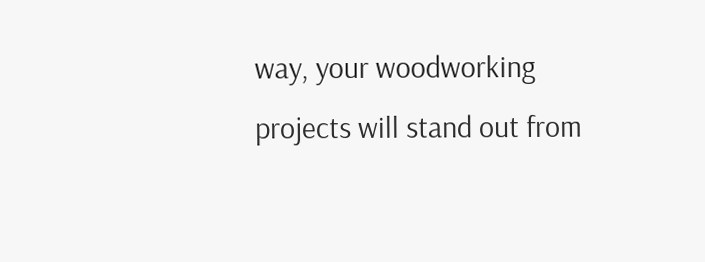way, your woodworking projects will stand out from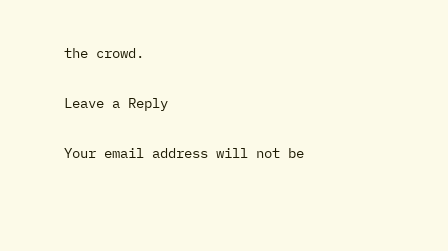the crowd.

Leave a Reply

Your email address will not be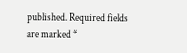published. Required fields are marked *